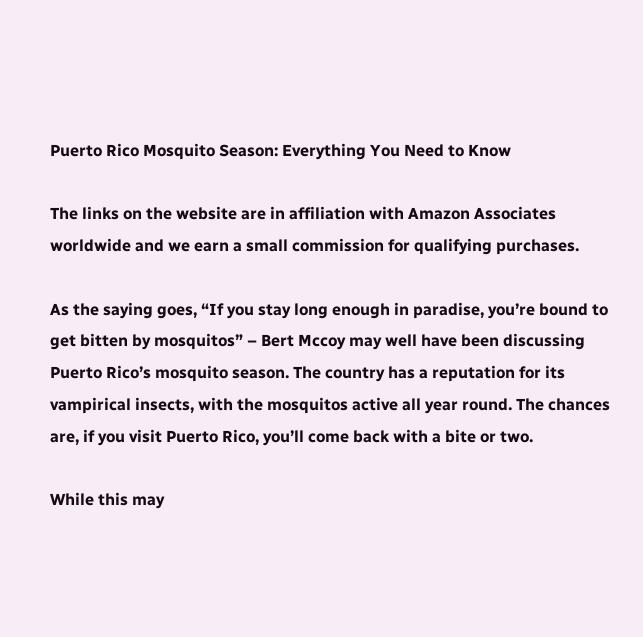Puerto Rico Mosquito Season: Everything You Need to Know

The links on the website are in affiliation with Amazon Associates worldwide and we earn a small commission for qualifying purchases.

As the saying goes, “If you stay long enough in paradise, you’re bound to get bitten by mosquitos” – Bert Mccoy may well have been discussing Puerto Rico’s mosquito season. The country has a reputation for its vampirical insects, with the mosquitos active all year round. The chances are, if you visit Puerto Rico, you’ll come back with a bite or two.

While this may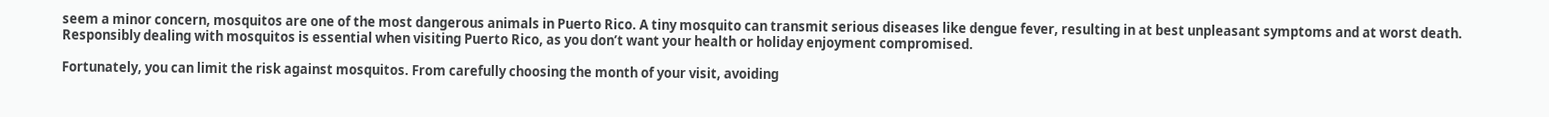seem a minor concern, mosquitos are one of the most dangerous animals in Puerto Rico. A tiny mosquito can transmit serious diseases like dengue fever, resulting in at best unpleasant symptoms and at worst death. Responsibly dealing with mosquitos is essential when visiting Puerto Rico, as you don’t want your health or holiday enjoyment compromised.

Fortunately, you can limit the risk against mosquitos. From carefully choosing the month of your visit, avoiding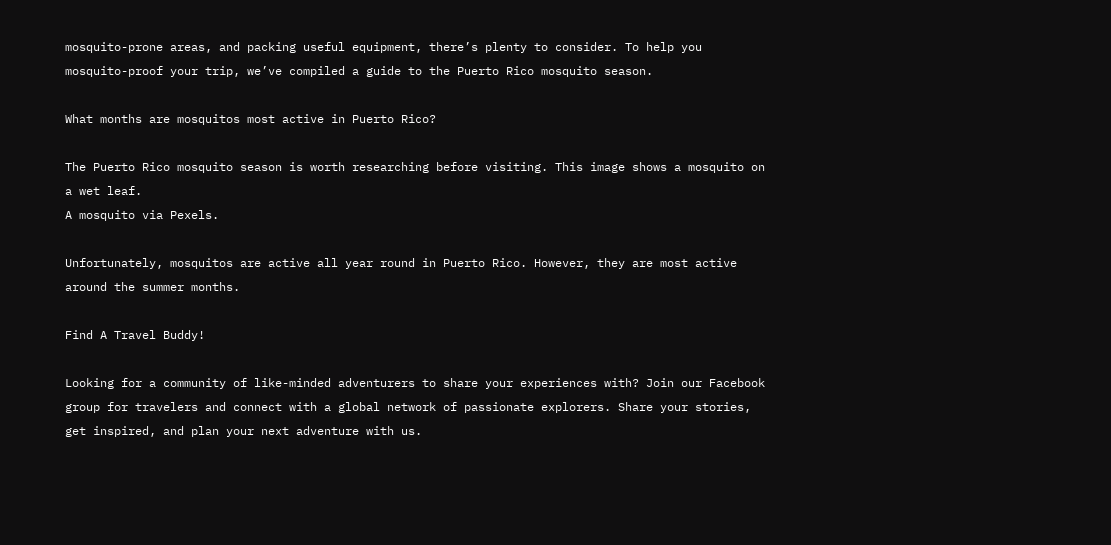mosquito-prone areas, and packing useful equipment, there’s plenty to consider. To help you mosquito-proof your trip, we’ve compiled a guide to the Puerto Rico mosquito season.

What months are mosquitos most active in Puerto Rico?

The Puerto Rico mosquito season is worth researching before visiting. This image shows a mosquito on a wet leaf.
A mosquito via Pexels.

Unfortunately, mosquitos are active all year round in Puerto Rico. However, they are most active around the summer months.

Find A Travel Buddy!

Looking for a community of like-minded adventurers to share your experiences with? Join our Facebook group for travelers and connect with a global network of passionate explorers. Share your stories, get inspired, and plan your next adventure with us.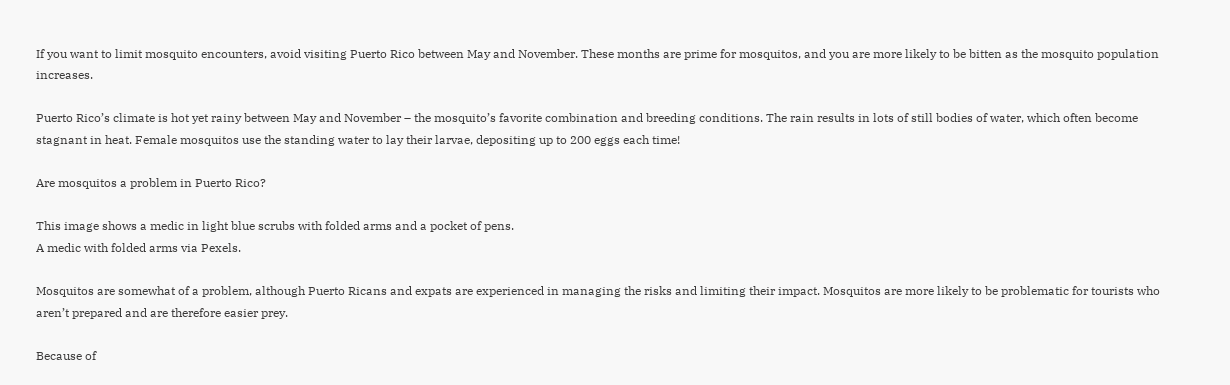If you want to limit mosquito encounters, avoid visiting Puerto Rico between May and November. These months are prime for mosquitos, and you are more likely to be bitten as the mosquito population increases.

Puerto Rico’s climate is hot yet rainy between May and November – the mosquito’s favorite combination and breeding conditions. The rain results in lots of still bodies of water, which often become stagnant in heat. Female mosquitos use the standing water to lay their larvae, depositing up to 200 eggs each time!

Are mosquitos a problem in Puerto Rico?

This image shows a medic in light blue scrubs with folded arms and a pocket of pens.
A medic with folded arms via Pexels.

Mosquitos are somewhat of a problem, although Puerto Ricans and expats are experienced in managing the risks and limiting their impact. Mosquitos are more likely to be problematic for tourists who aren’t prepared and are therefore easier prey.

Because of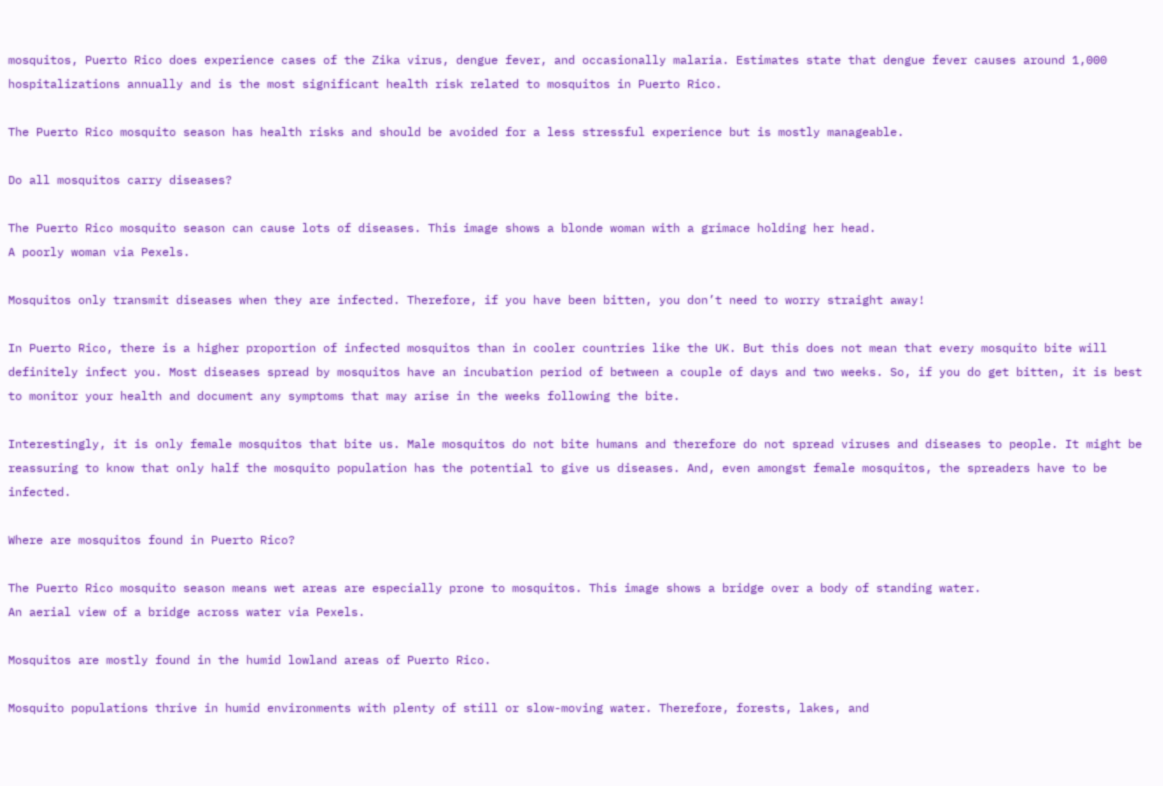mosquitos, Puerto Rico does experience cases of the Zika virus, dengue fever, and occasionally malaria. Estimates state that dengue fever causes around 1,000 hospitalizations annually and is the most significant health risk related to mosquitos in Puerto Rico.

The Puerto Rico mosquito season has health risks and should be avoided for a less stressful experience but is mostly manageable.

Do all mosquitos carry diseases?

The Puerto Rico mosquito season can cause lots of diseases. This image shows a blonde woman with a grimace holding her head.
A poorly woman via Pexels.

Mosquitos only transmit diseases when they are infected. Therefore, if you have been bitten, you don’t need to worry straight away!

In Puerto Rico, there is a higher proportion of infected mosquitos than in cooler countries like the UK. But this does not mean that every mosquito bite will definitely infect you. Most diseases spread by mosquitos have an incubation period of between a couple of days and two weeks. So, if you do get bitten, it is best to monitor your health and document any symptoms that may arise in the weeks following the bite.

Interestingly, it is only female mosquitos that bite us. Male mosquitos do not bite humans and therefore do not spread viruses and diseases to people. It might be reassuring to know that only half the mosquito population has the potential to give us diseases. And, even amongst female mosquitos, the spreaders have to be infected.

Where are mosquitos found in Puerto Rico?

The Puerto Rico mosquito season means wet areas are especially prone to mosquitos. This image shows a bridge over a body of standing water.
An aerial view of a bridge across water via Pexels.

Mosquitos are mostly found in the humid lowland areas of Puerto Rico.

Mosquito populations thrive in humid environments with plenty of still or slow-moving water. Therefore, forests, lakes, and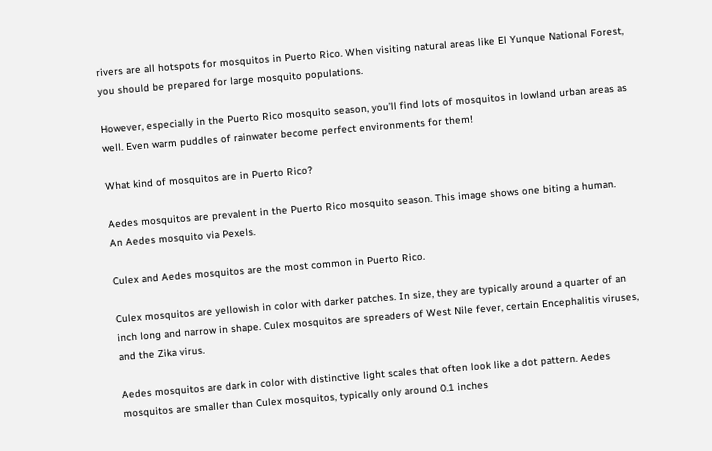rivers are all hotspots for mosquitos in Puerto Rico. When visiting natural areas like El Yunque National Forest, you should be prepared for large mosquito populations.

However, especially in the Puerto Rico mosquito season, you’ll find lots of mosquitos in lowland urban areas as well. Even warm puddles of rainwater become perfect environments for them!

What kind of mosquitos are in Puerto Rico?

Aedes mosquitos are prevalent in the Puerto Rico mosquito season. This image shows one biting a human.
An Aedes mosquito via Pexels.

Culex and Aedes mosquitos are the most common in Puerto Rico.

Culex mosquitos are yellowish in color with darker patches. In size, they are typically around a quarter of an inch long and narrow in shape. Culex mosquitos are spreaders of West Nile fever, certain Encephalitis viruses, and the Zika virus.

Aedes mosquitos are dark in color with distinctive light scales that often look like a dot pattern. Aedes mosquitos are smaller than Culex mosquitos, typically only around 0.1 inches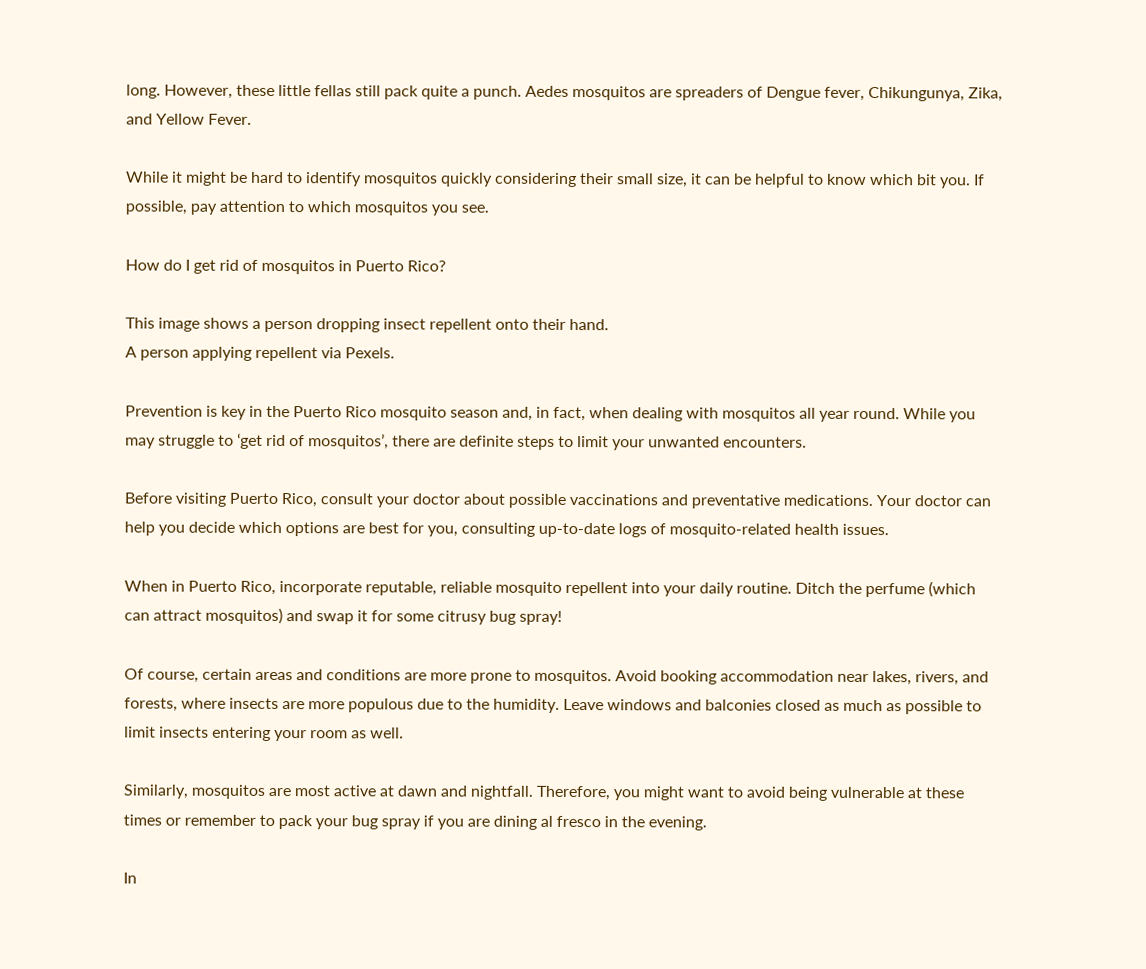long. However, these little fellas still pack quite a punch. Aedes mosquitos are spreaders of Dengue fever, Chikungunya, Zika, and Yellow Fever.

While it might be hard to identify mosquitos quickly considering their small size, it can be helpful to know which bit you. If possible, pay attention to which mosquitos you see.

How do I get rid of mosquitos in Puerto Rico?

This image shows a person dropping insect repellent onto their hand.
A person applying repellent via Pexels.

Prevention is key in the Puerto Rico mosquito season and, in fact, when dealing with mosquitos all year round. While you may struggle to ‘get rid of mosquitos’, there are definite steps to limit your unwanted encounters.

Before visiting Puerto Rico, consult your doctor about possible vaccinations and preventative medications. Your doctor can help you decide which options are best for you, consulting up-to-date logs of mosquito-related health issues.

When in Puerto Rico, incorporate reputable, reliable mosquito repellent into your daily routine. Ditch the perfume (which can attract mosquitos) and swap it for some citrusy bug spray!

Of course, certain areas and conditions are more prone to mosquitos. Avoid booking accommodation near lakes, rivers, and forests, where insects are more populous due to the humidity. Leave windows and balconies closed as much as possible to limit insects entering your room as well.

Similarly, mosquitos are most active at dawn and nightfall. Therefore, you might want to avoid being vulnerable at these times or remember to pack your bug spray if you are dining al fresco in the evening.

In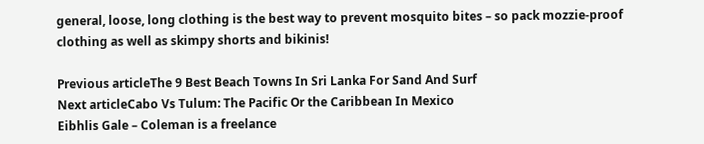general, loose, long clothing is the best way to prevent mosquito bites – so pack mozzie-proof clothing as well as skimpy shorts and bikinis!

Previous articleThe 9 Best Beach Towns In Sri Lanka For Sand And Surf
Next articleCabo Vs Tulum: The Pacific Or the Caribbean In Mexico
Eibhlis Gale – Coleman is a freelance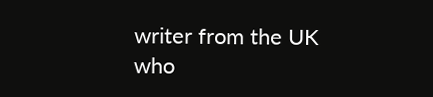writer from the UK who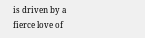is driven by a fierce love of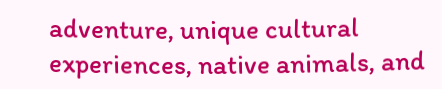adventure, unique cultural experiences, native animals, and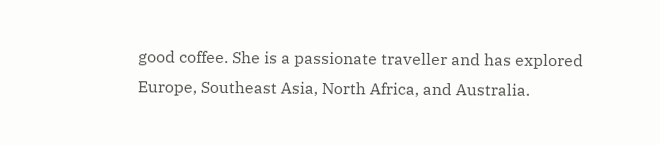good coffee. She is a passionate traveller and has explored Europe, Southeast Asia, North Africa, and Australia.